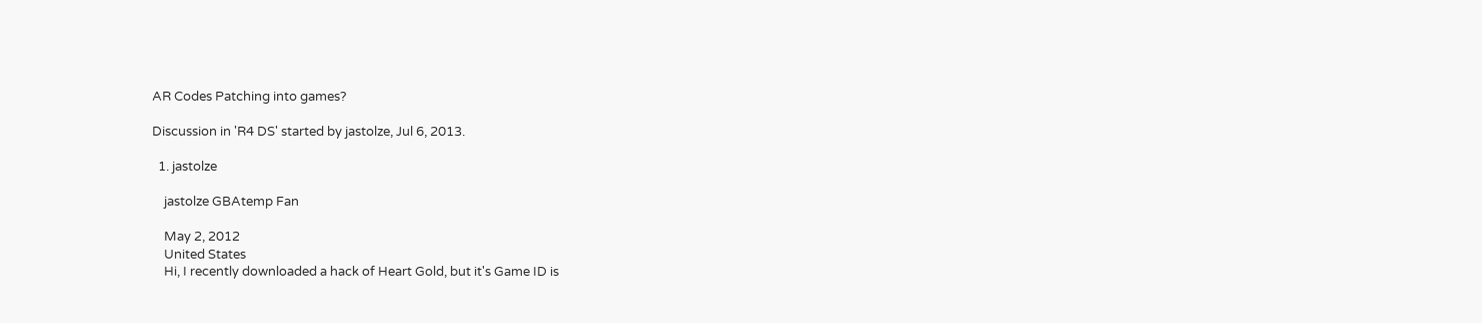AR Codes Patching into games?

Discussion in 'R4 DS' started by jastolze, Jul 6, 2013.

  1. jastolze

    jastolze GBAtemp Fan

    May 2, 2012
    United States
    Hi, I recently downloaded a hack of Heart Gold, but it's Game ID is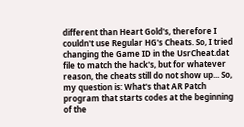different than Heart Gold's, therefore I couldn't use Regular HG's Cheats. So, I tried changing the Game ID in the UsrCheat.dat file to match the hack's, but for whatever reason, the cheats still do not show up... So, my question is: What's that AR Patch program that starts codes at the beginning of the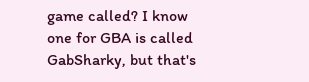game called? I know one for GBA is called GabSharky, but that's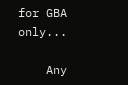for GBA only...

    Any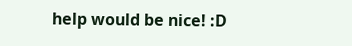help would be nice! :D